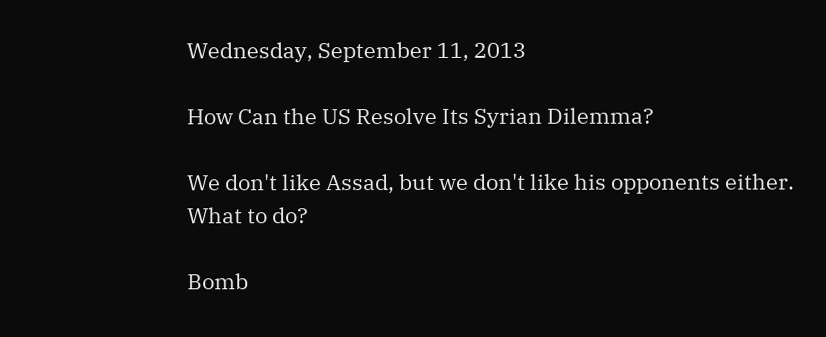Wednesday, September 11, 2013

How Can the US Resolve Its Syrian Dilemma?

We don't like Assad, but we don't like his opponents either. What to do?

Bomb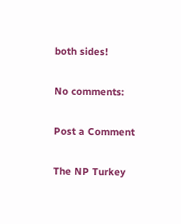both sides!

No comments:

Post a Comment

The NP Turkey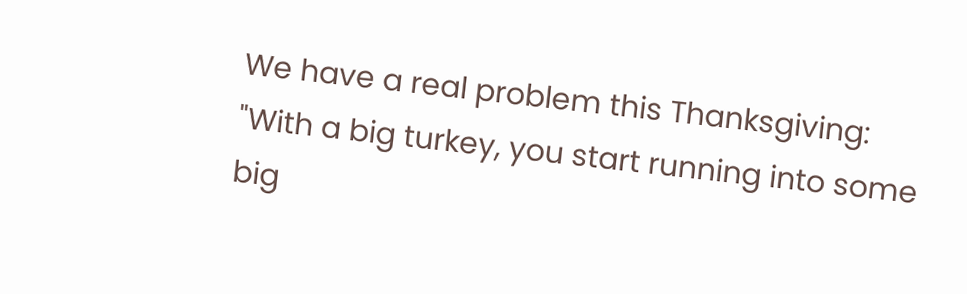We have a real problem this Thanksgiving: "With a big turkey, you start running into some big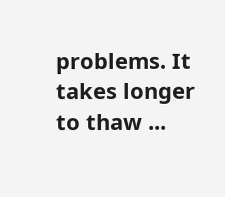problems. It takes longer to thaw ...